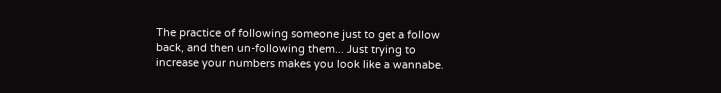The practice of following someone just to get a follow back, and then un-following them... Just trying to increase your numbers makes you look like a wannabe.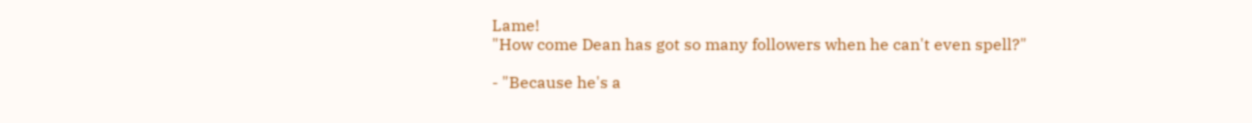Lame!
"How come Dean has got so many followers when he can't even spell?"

- "Because he's a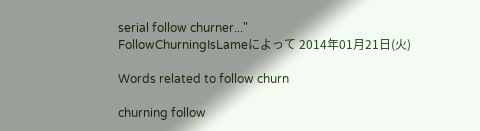serial follow churner..."
FollowChurningIsLameによって 2014年01月21日(火)

Words related to follow churn

churning follow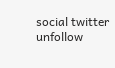social twitter unfollow